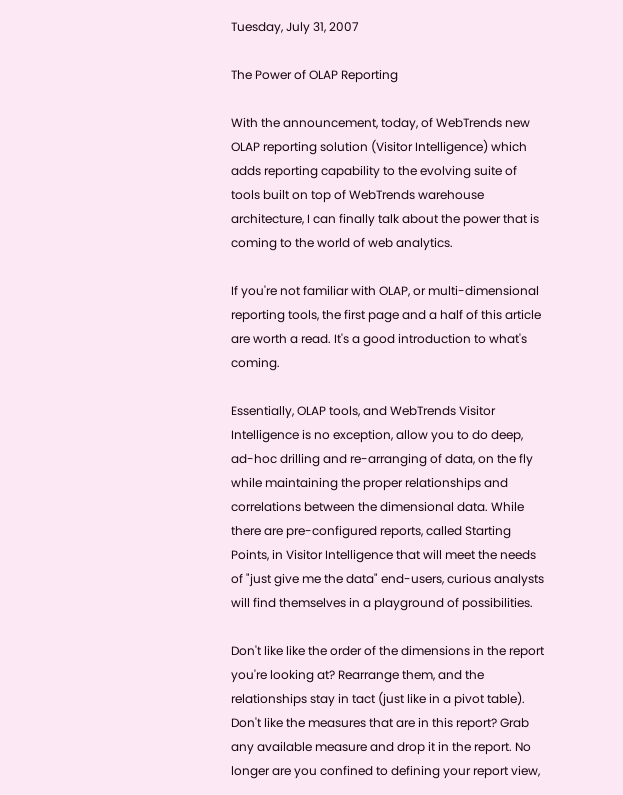Tuesday, July 31, 2007

The Power of OLAP Reporting

With the announcement, today, of WebTrends new OLAP reporting solution (Visitor Intelligence) which adds reporting capability to the evolving suite of tools built on top of WebTrends warehouse architecture, I can finally talk about the power that is coming to the world of web analytics.

If you're not familiar with OLAP, or multi-dimensional reporting tools, the first page and a half of this article are worth a read. It's a good introduction to what's coming.

Essentially, OLAP tools, and WebTrends Visitor Intelligence is no exception, allow you to do deep, ad-hoc drilling and re-arranging of data, on the fly while maintaining the proper relationships and correlations between the dimensional data. While there are pre-configured reports, called Starting Points, in Visitor Intelligence that will meet the needs of "just give me the data" end-users, curious analysts will find themselves in a playground of possibilities.

Don't like like the order of the dimensions in the report you're looking at? Rearrange them, and the relationships stay in tact (just like in a pivot table). Don't like the measures that are in this report? Grab any available measure and drop it in the report. No longer are you confined to defining your report view,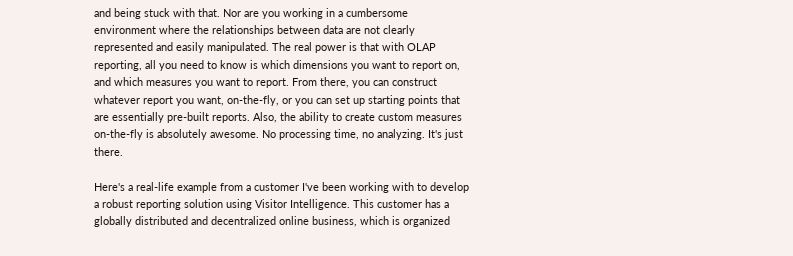and being stuck with that. Nor are you working in a cumbersome environment where the relationships between data are not clearly represented and easily manipulated. The real power is that with OLAP reporting, all you need to know is which dimensions you want to report on, and which measures you want to report. From there, you can construct whatever report you want, on-the-fly, or you can set up starting points that are essentially pre-built reports. Also, the ability to create custom measures on-the-fly is absolutely awesome. No processing time, no analyzing. It's just there.

Here's a real-life example from a customer I've been working with to develop a robust reporting solution using Visitor Intelligence. This customer has a globally distributed and decentralized online business, which is organized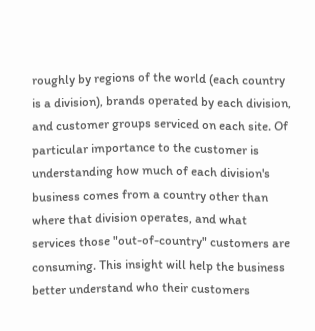roughly by regions of the world (each country is a division), brands operated by each division, and customer groups serviced on each site. Of particular importance to the customer is understanding how much of each division's business comes from a country other than where that division operates, and what services those "out-of-country" customers are consuming. This insight will help the business better understand who their customers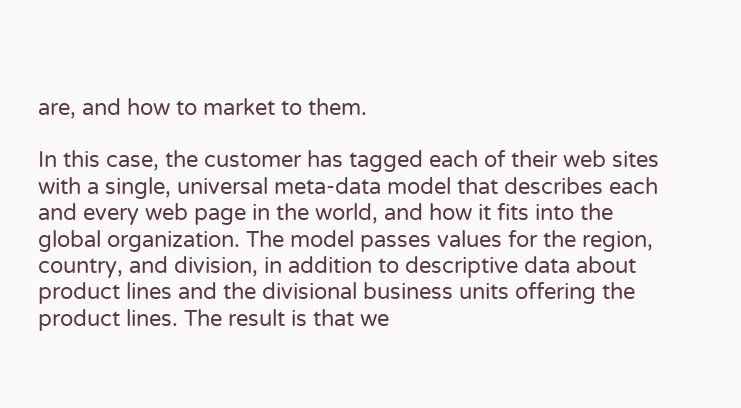are, and how to market to them.

In this case, the customer has tagged each of their web sites with a single, universal meta-data model that describes each and every web page in the world, and how it fits into the global organization. The model passes values for the region, country, and division, in addition to descriptive data about product lines and the divisional business units offering the product lines. The result is that we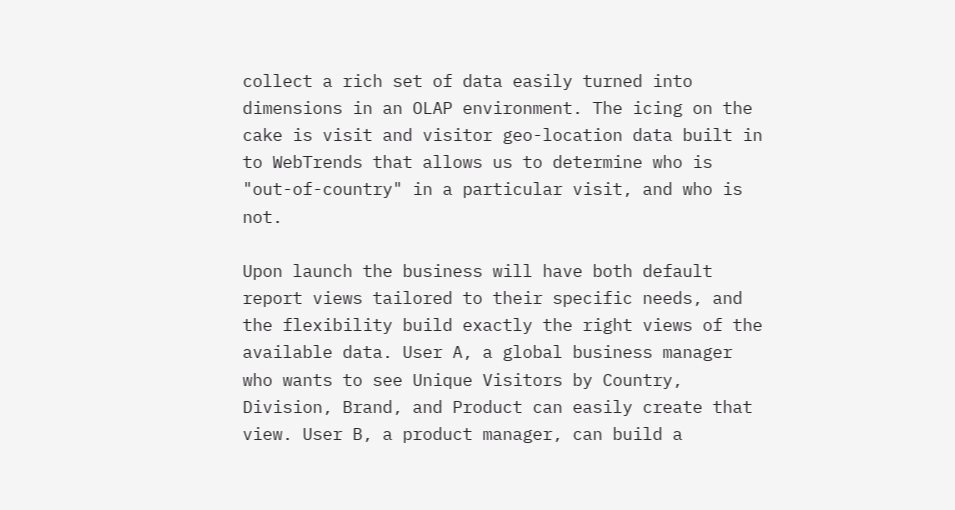collect a rich set of data easily turned into dimensions in an OLAP environment. The icing on the cake is visit and visitor geo-location data built in to WebTrends that allows us to determine who is "out-of-country" in a particular visit, and who is not.

Upon launch the business will have both default report views tailored to their specific needs, and the flexibility build exactly the right views of the available data. User A, a global business manager who wants to see Unique Visitors by Country, Division, Brand, and Product can easily create that view. User B, a product manager, can build a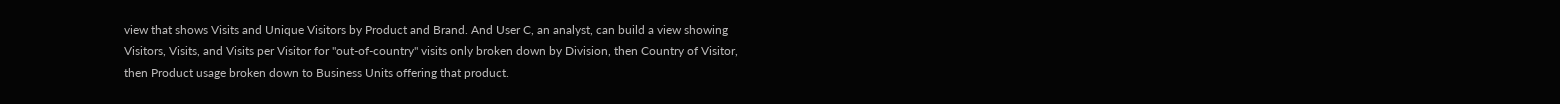view that shows Visits and Unique Visitors by Product and Brand. And User C, an analyst, can build a view showing Visitors, Visits, and Visits per Visitor for "out-of-country" visits only broken down by Division, then Country of Visitor, then Product usage broken down to Business Units offering that product.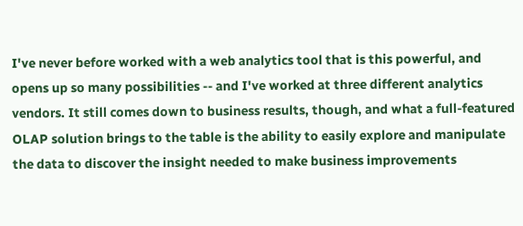I've never before worked with a web analytics tool that is this powerful, and opens up so many possibilities -- and I've worked at three different analytics vendors. It still comes down to business results, though, and what a full-featured OLAP solution brings to the table is the ability to easily explore and manipulate the data to discover the insight needed to make business improvements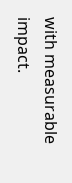with measurable impact.